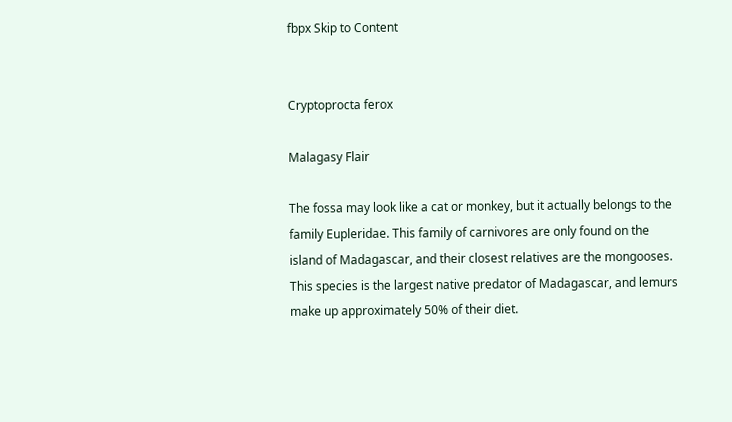fbpx Skip to Content


Cryptoprocta ferox

Malagasy Flair

The fossa may look like a cat or monkey, but it actually belongs to the family Eupleridae. This family of carnivores are only found on the island of Madagascar, and their closest relatives are the mongooses. This species is the largest native predator of Madagascar, and lemurs make up approximately 50% of their diet.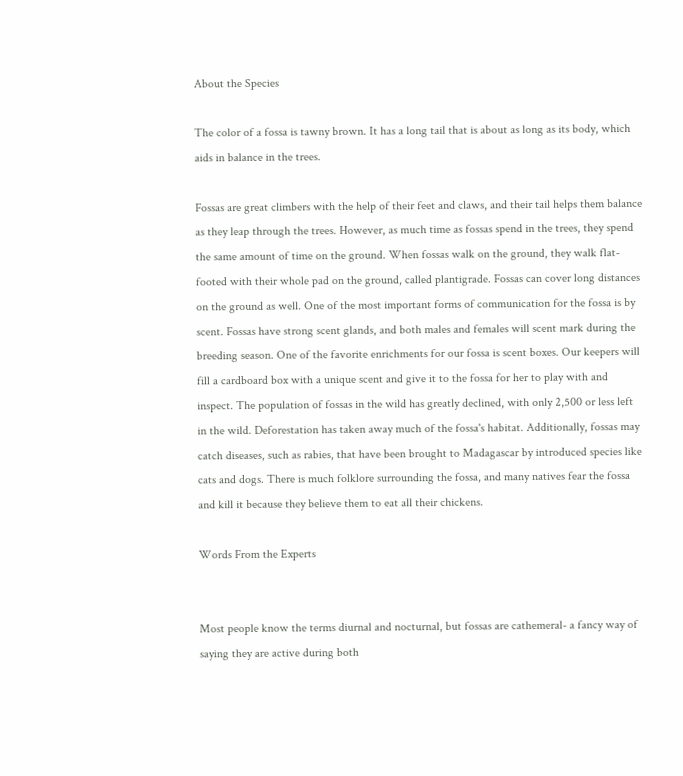About the Species

The color of a fossa is tawny brown. It has a long tail that is about as long as its body, which aids in balance in the trees.

Fossas are great climbers with the help of their feet and claws, and their tail helps them balance as they leap through the trees. However, as much time as fossas spend in the trees, they spend the same amount of time on the ground. When fossas walk on the ground, they walk flat-footed with their whole pad on the ground, called plantigrade. Fossas can cover long distances on the ground as well. One of the most important forms of communication for the fossa is by scent. Fossas have strong scent glands, and both males and females will scent mark during the breeding season. One of the favorite enrichments for our fossa is scent boxes. Our keepers will fill a cardboard box with a unique scent and give it to the fossa for her to play with and inspect. The population of fossas in the wild has greatly declined, with only 2,500 or less left in the wild. Deforestation has taken away much of the fossa's habitat. Additionally, fossas may catch diseases, such as rabies, that have been brought to Madagascar by introduced species like cats and dogs. There is much folklore surrounding the fossa, and many natives fear the fossa and kill it because they believe them to eat all their chickens.

Words From the Experts


Most people know the terms diurnal and nocturnal, but fossas are cathemeral- a fancy way of saying they are active during both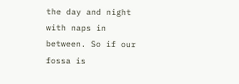the day and night with naps in between. So if our fossa is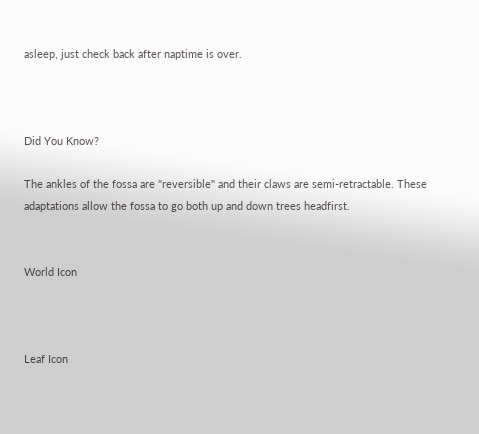asleep, just check back after naptime is over.



Did You Know?

The ankles of the fossa are "reversible" and their claws are semi-retractable. These adaptations allow the fossa to go both up and down trees headfirst.


World Icon



Leaf Icon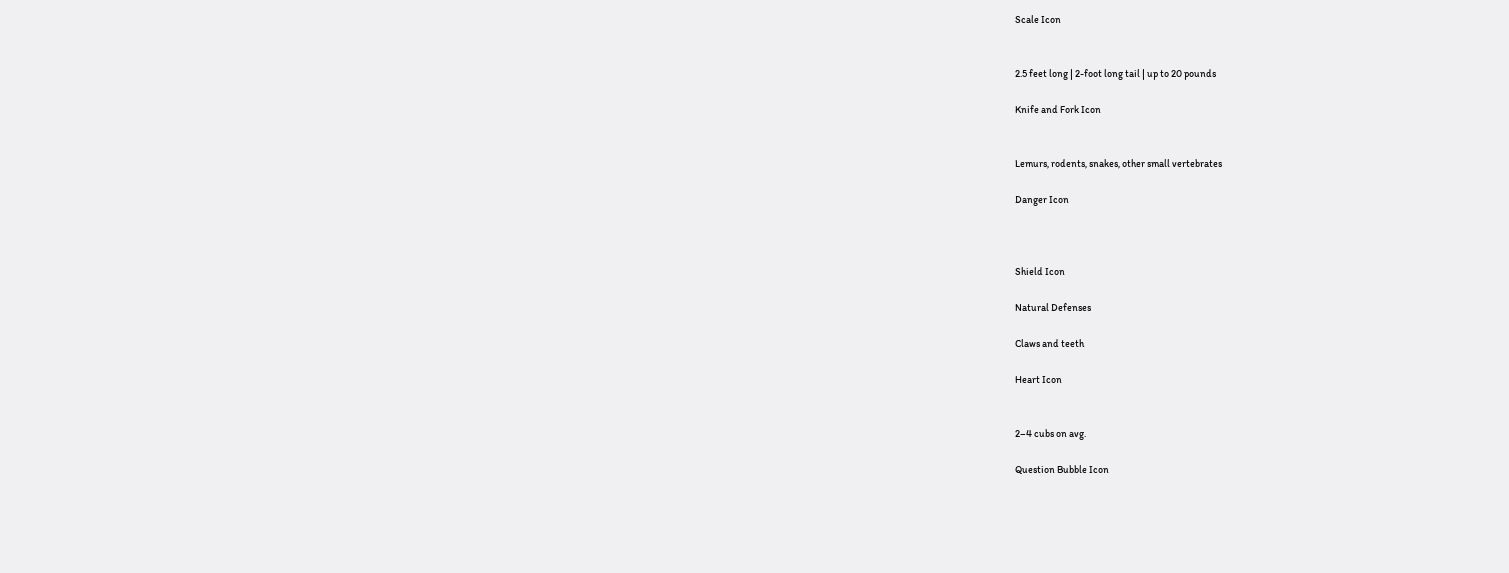Scale Icon


2.5 feet long | 2-foot long tail | up to 20 pounds

Knife and Fork Icon


Lemurs, rodents, snakes, other small vertebrates

Danger Icon



Shield Icon

Natural Defenses

Claws and teeth

Heart Icon


2–4 cubs on avg.

Question Bubble Icon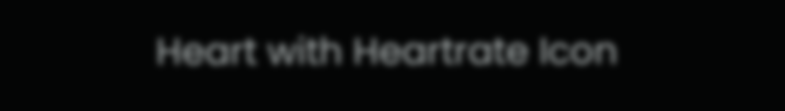Heart with Heartrate Icon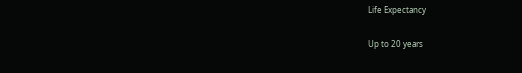Life Expectancy

Up to 20 years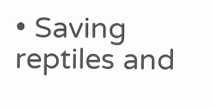• Saving reptiles and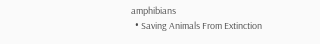amphibians
  • Saving Animals From Extinction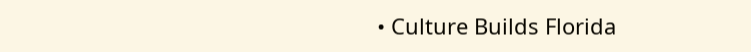• Culture Builds Florida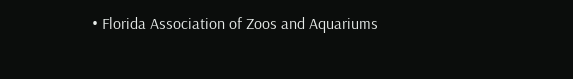• Florida Association of Zoos and Aquariums